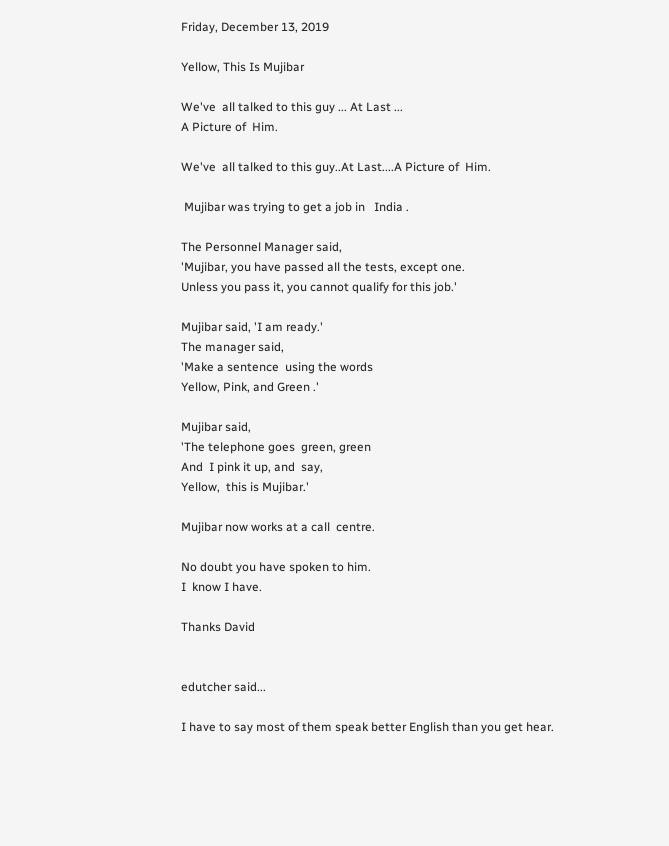Friday, December 13, 2019

Yellow, This Is Mujibar

We've  all talked to this guy ... At Last ...
A Picture of  Him.

We've  all talked to this guy..At Last....A Picture of  Him.

 Mujibar was trying to get a job in   India .

The Personnel Manager said,
'Mujibar, you have passed all the tests, except one.
Unless you pass it, you cannot qualify for this job.'

Mujibar said, 'I am ready.'
The manager said,
'Make a sentence  using the words
Yellow, Pink, and Green .'

Mujibar said,
'The telephone goes  green, green
And  I pink it up, and  say,
Yellow,  this is Mujibar.'

Mujibar now works at a call  centre.

No doubt you have spoken to him.
I  know I have.

Thanks David


edutcher said...

I have to say most of them speak better English than you get hear.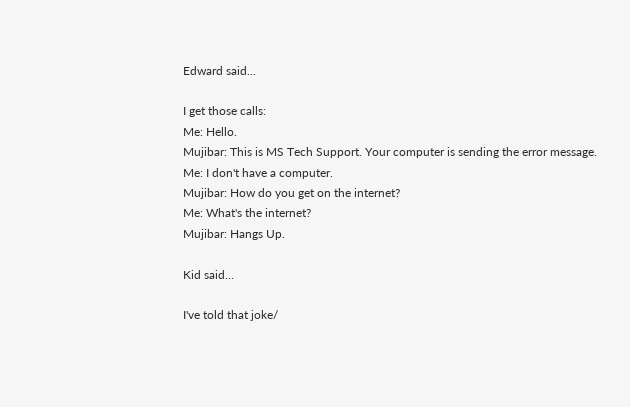Edward said...

I get those calls:
Me: Hello.
Mujibar: This is MS Tech Support. Your computer is sending the error message.
Me: I don't have a computer.
Mujibar: How do you get on the internet?
Me: What's the internet?
Mujibar: Hangs Up.

Kid said...

I've told that joke/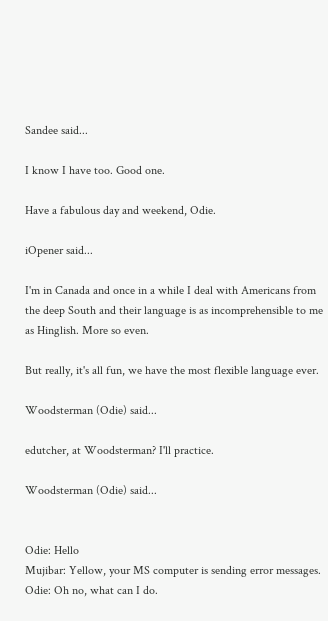Sandee said...

I know I have too. Good one.

Have a fabulous day and weekend, Odie.

iOpener said...

I'm in Canada and once in a while I deal with Americans from the deep South and their language is as incomprehensible to me as Hinglish. More so even.

But really, it's all fun, we have the most flexible language ever.

Woodsterman (Odie) said...

edutcher, at Woodsterman? I'll practice.

Woodsterman (Odie) said...


Odie: Hello
Mujibar: Yellow, your MS computer is sending error messages.
Odie: Oh no, what can I do.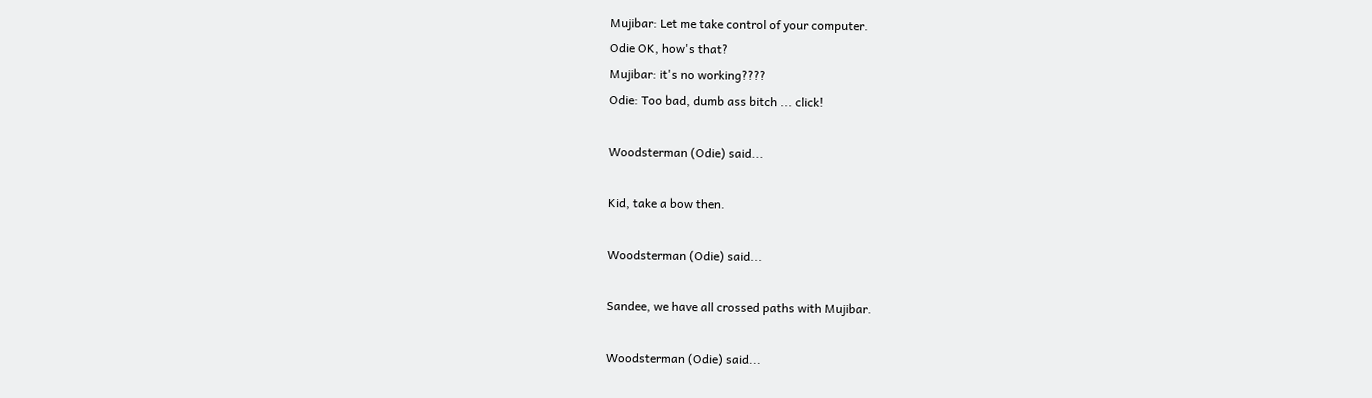Mujibar: Let me take control of your computer.
Odie OK, how's that?
Mujibar: it's no working????
Odie: Too bad, dumb ass bitch ... click!

Woodsterman (Odie) said...

Kid, take a bow then.

Woodsterman (Odie) said...

Sandee, we have all crossed paths with Mujibar.

Woodsterman (Odie) said...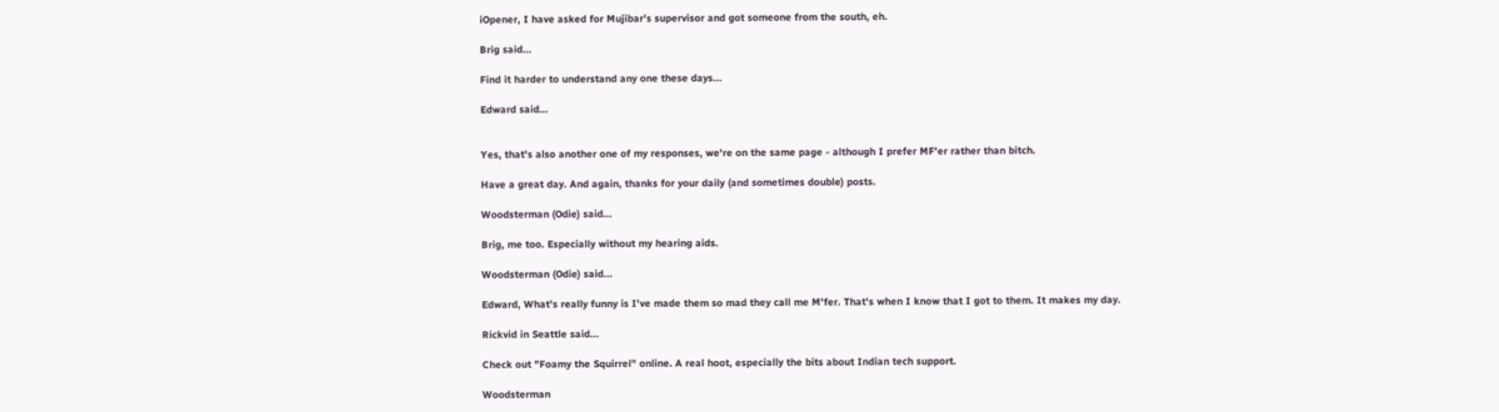iOpener, I have asked for Mujibar's supervisor and got someone from the south, eh.

Brig said...

Find it harder to understand any one these days...

Edward said...


Yes, that's also another one of my responses, we're on the same page - although I prefer MF'er rather than bitch.

Have a great day. And again, thanks for your daily (and sometimes double) posts.

Woodsterman (Odie) said...

Brig, me too. Especially without my hearing aids.

Woodsterman (Odie) said...

Edward, What's really funny is I've made them so mad they call me M'fer. That's when I know that I got to them. It makes my day.

Rickvid in Seattle said...

Check out "Foamy the Squirrel" online. A real hoot, especially the bits about Indian tech support.

Woodsterman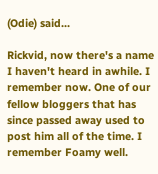(Odie) said...

Rickvid, now there's a name I haven't heard in awhile. I remember now. One of our fellow bloggers that has since passed away used to post him all of the time. I remember Foamy well.